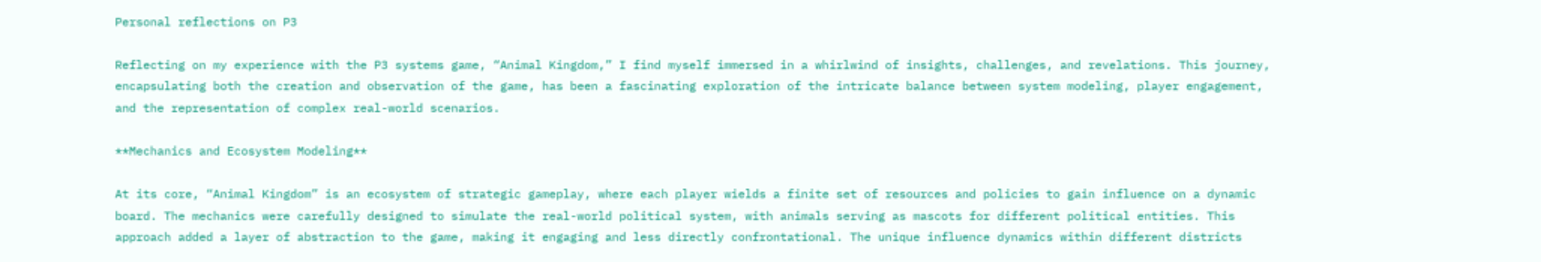Personal reflections on P3

Reflecting on my experience with the P3 systems game, “Animal Kingdom,” I find myself immersed in a whirlwind of insights, challenges, and revelations. This journey, encapsulating both the creation and observation of the game, has been a fascinating exploration of the intricate balance between system modeling, player engagement, and the representation of complex real-world scenarios.

**Mechanics and Ecosystem Modeling**

At its core, “Animal Kingdom” is an ecosystem of strategic gameplay, where each player wields a finite set of resources and policies to gain influence on a dynamic board. The mechanics were carefully designed to simulate the real-world political system, with animals serving as mascots for different political entities. This approach added a layer of abstraction to the game, making it engaging and less directly confrontational. The unique influence dynamics within different districts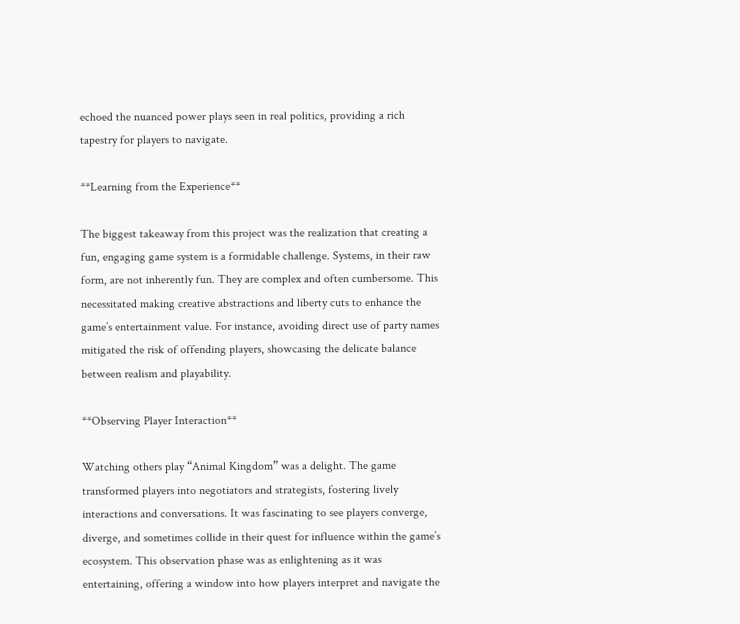echoed the nuanced power plays seen in real politics, providing a rich tapestry for players to navigate.

**Learning from the Experience**

The biggest takeaway from this project was the realization that creating a fun, engaging game system is a formidable challenge. Systems, in their raw form, are not inherently fun. They are complex and often cumbersome. This necessitated making creative abstractions and liberty cuts to enhance the game’s entertainment value. For instance, avoiding direct use of party names mitigated the risk of offending players, showcasing the delicate balance between realism and playability.

**Observing Player Interaction**

Watching others play “Animal Kingdom” was a delight. The game transformed players into negotiators and strategists, fostering lively interactions and conversations. It was fascinating to see players converge, diverge, and sometimes collide in their quest for influence within the game’s ecosystem. This observation phase was as enlightening as it was entertaining, offering a window into how players interpret and navigate the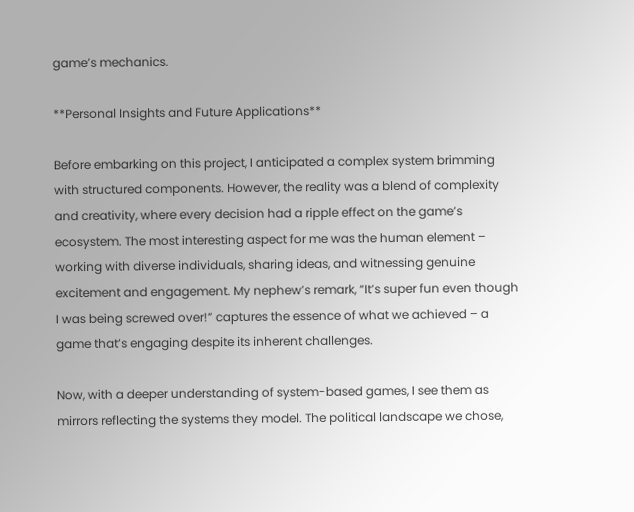game’s mechanics.

**Personal Insights and Future Applications**

Before embarking on this project, I anticipated a complex system brimming with structured components. However, the reality was a blend of complexity and creativity, where every decision had a ripple effect on the game’s ecosystem. The most interesting aspect for me was the human element – working with diverse individuals, sharing ideas, and witnessing genuine excitement and engagement. My nephew’s remark, “It’s super fun even though I was being screwed over!” captures the essence of what we achieved – a game that’s engaging despite its inherent challenges.

Now, with a deeper understanding of system-based games, I see them as mirrors reflecting the systems they model. The political landscape we chose,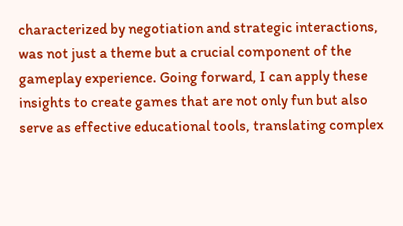characterized by negotiation and strategic interactions, was not just a theme but a crucial component of the gameplay experience. Going forward, I can apply these insights to create games that are not only fun but also serve as effective educational tools, translating complex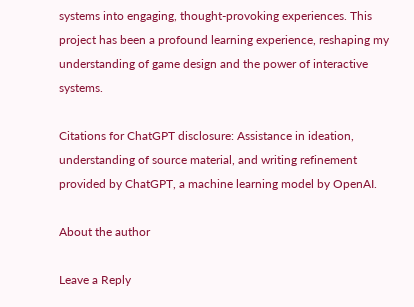systems into engaging, thought-provoking experiences. This project has been a profound learning experience, reshaping my understanding of game design and the power of interactive systems.

Citations for ChatGPT disclosure: Assistance in ideation, understanding of source material, and writing refinement provided by ChatGPT, a machine learning model by OpenAI.

About the author

Leave a Reply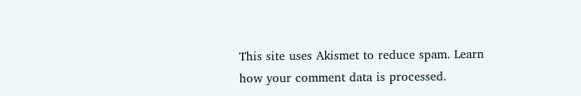This site uses Akismet to reduce spam. Learn how your comment data is processed.